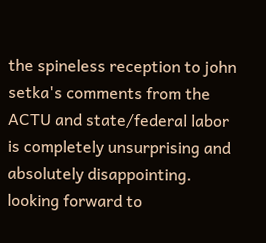the spineless reception to john setka's comments from the ACTU and state/federal labor is completely unsurprising and absolutely disappointing. looking forward to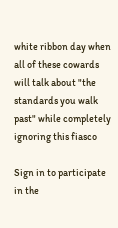white ribbon day when all of these cowards will talk about "the standards you walk past" while completely ignoring this fiasco

Sign in to participate in the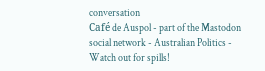conversation
Café de Auspol - part of the Mastodon social network - Australian Politics - Watch out for spills!